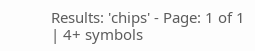Results: 'chips' - Page: 1 of 1 | 4+ symbols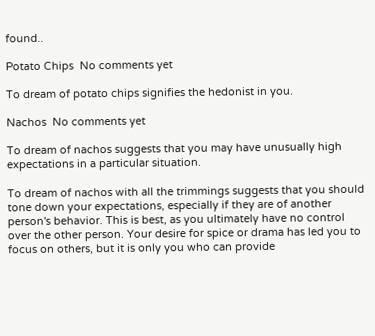found..

Potato Chips  No comments yet

To dream of potato chips signifies the hedonist in you.

Nachos  No comments yet

To dream of nachos suggests that you may have unusually high expectations in a particular situation.

To dream of nachos with all the trimmings suggests that you should tone down your expectations, especially if they are of another person's behavior. This is best, as you ultimately have no control over the other person. Your desire for spice or drama has led you to focus on others, but it is only you who can provide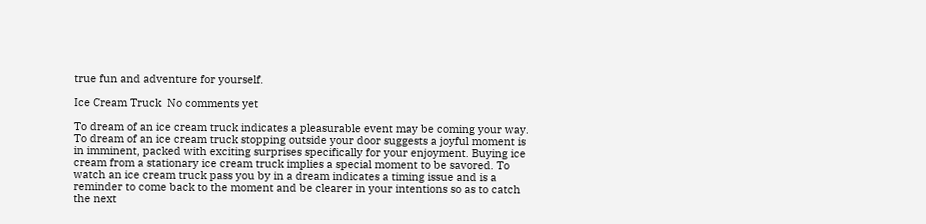true fun and adventure for yourself.

Ice Cream Truck  No comments yet

To dream of an ice cream truck indicates a pleasurable event may be coming your way. To dream of an ice cream truck stopping outside your door suggests a joyful moment is in imminent, packed with exciting surprises specifically for your enjoyment. Buying ice cream from a stationary ice cream truck implies a special moment to be savored. To watch an ice cream truck pass you by in a dream indicates a timing issue and is a reminder to come back to the moment and be clearer in your intentions so as to catch the next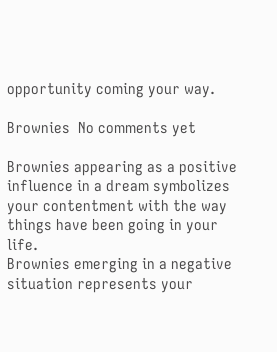opportunity coming your way.

Brownies  No comments yet

Brownies appearing as a positive influence in a dream symbolizes your contentment with the way things have been going in your life.
Brownies emerging in a negative situation represents your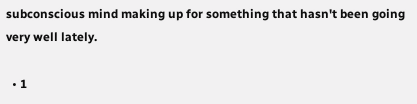subconscious mind making up for something that hasn't been going very well lately.

  • 1